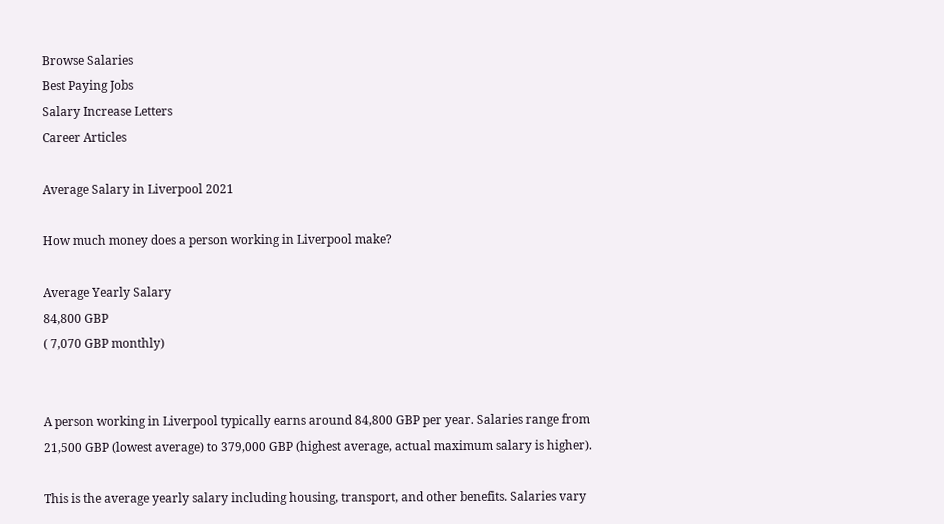Browse Salaries
Best Paying Jobs
Salary Increase Letters
Career Articles

Average Salary in Liverpool 2021

How much money does a person working in Liverpool make?

Average Yearly Salary
84,800 GBP
( 7,070 GBP monthly)


A person working in Liverpool typically earns around 84,800 GBP per year. Salaries range from 21,500 GBP (lowest average) to 379,000 GBP (highest average, actual maximum salary is higher).

This is the average yearly salary including housing, transport, and other benefits. Salaries vary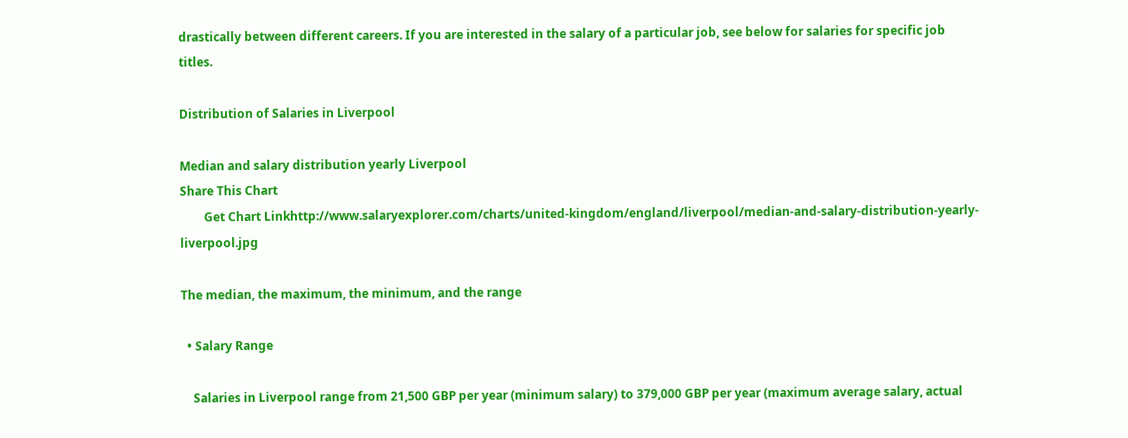drastically between different careers. If you are interested in the salary of a particular job, see below for salaries for specific job titles.

Distribution of Salaries in Liverpool

Median and salary distribution yearly Liverpool
Share This Chart
        Get Chart Linkhttp://www.salaryexplorer.com/charts/united-kingdom/england/liverpool/median-and-salary-distribution-yearly-liverpool.jpg

The median, the maximum, the minimum, and the range

  • Salary Range

    Salaries in Liverpool range from 21,500 GBP per year (minimum salary) to 379,000 GBP per year (maximum average salary, actual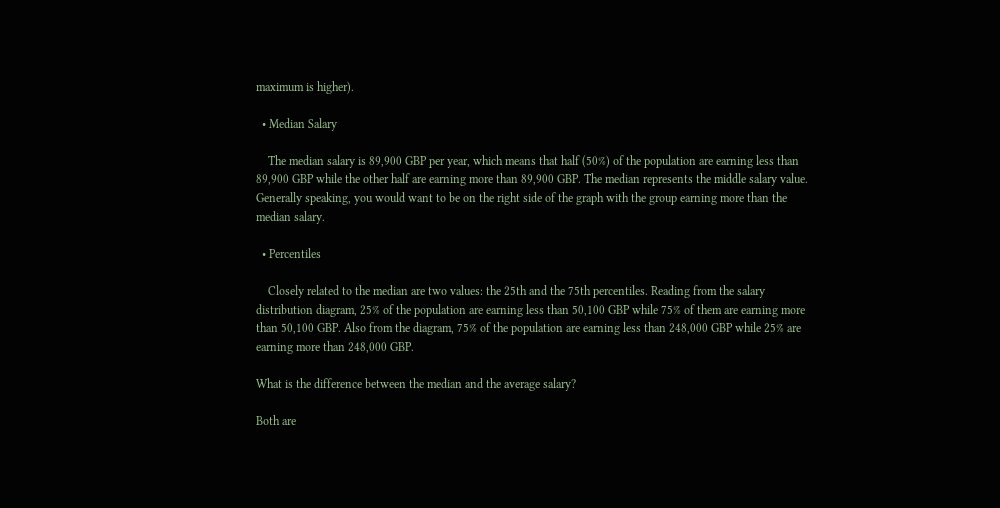maximum is higher).

  • Median Salary

    The median salary is 89,900 GBP per year, which means that half (50%) of the population are earning less than 89,900 GBP while the other half are earning more than 89,900 GBP. The median represents the middle salary value. Generally speaking, you would want to be on the right side of the graph with the group earning more than the median salary.

  • Percentiles

    Closely related to the median are two values: the 25th and the 75th percentiles. Reading from the salary distribution diagram, 25% of the population are earning less than 50,100 GBP while 75% of them are earning more than 50,100 GBP. Also from the diagram, 75% of the population are earning less than 248,000 GBP while 25% are earning more than 248,000 GBP.

What is the difference between the median and the average salary?

Both are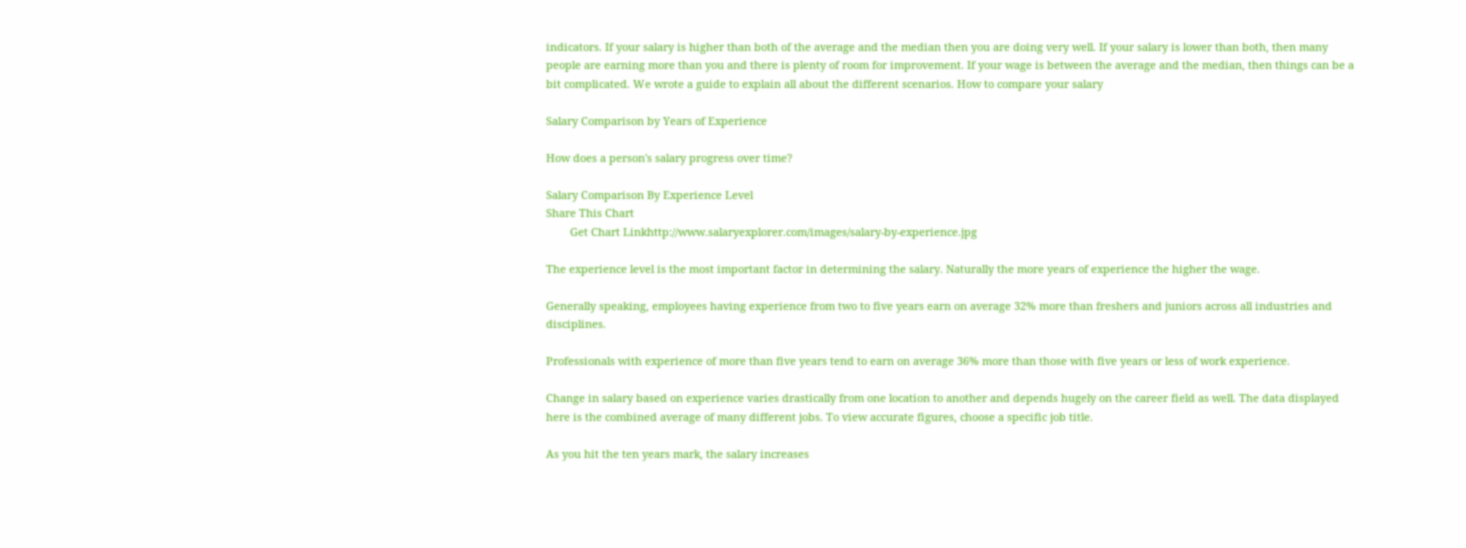indicators. If your salary is higher than both of the average and the median then you are doing very well. If your salary is lower than both, then many people are earning more than you and there is plenty of room for improvement. If your wage is between the average and the median, then things can be a bit complicated. We wrote a guide to explain all about the different scenarios. How to compare your salary

Salary Comparison by Years of Experience

How does a person's salary progress over time?

Salary Comparison By Experience Level
Share This Chart
        Get Chart Linkhttp://www.salaryexplorer.com/images/salary-by-experience.jpg

The experience level is the most important factor in determining the salary. Naturally the more years of experience the higher the wage.

Generally speaking, employees having experience from two to five years earn on average 32% more than freshers and juniors across all industries and disciplines.

Professionals with experience of more than five years tend to earn on average 36% more than those with five years or less of work experience.

Change in salary based on experience varies drastically from one location to another and depends hugely on the career field as well. The data displayed here is the combined average of many different jobs. To view accurate figures, choose a specific job title.

As you hit the ten years mark, the salary increases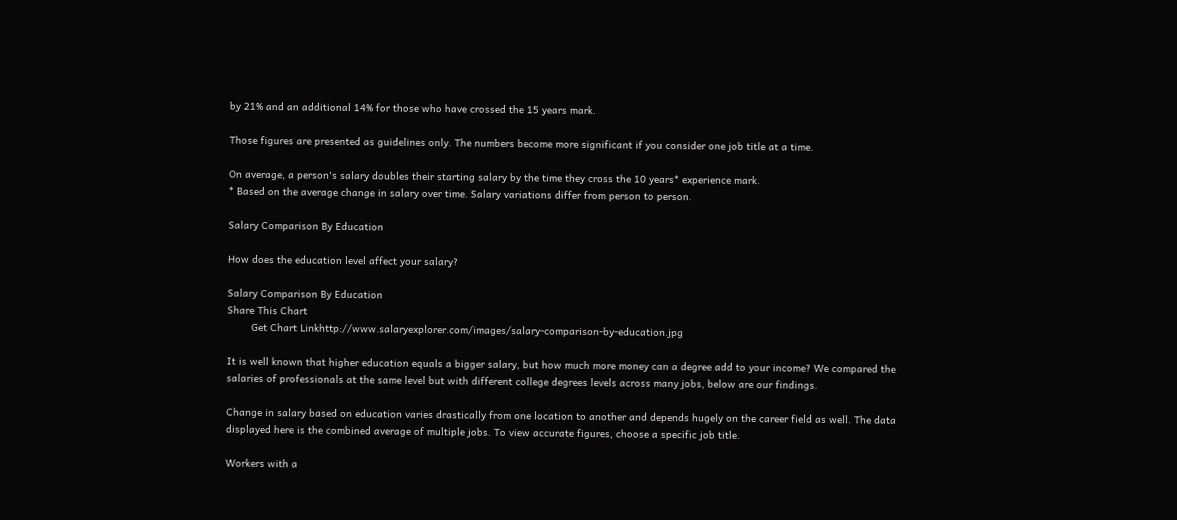by 21% and an additional 14% for those who have crossed the 15 years mark.

Those figures are presented as guidelines only. The numbers become more significant if you consider one job title at a time.

On average, a person's salary doubles their starting salary by the time they cross the 10 years* experience mark.
* Based on the average change in salary over time. Salary variations differ from person to person.

Salary Comparison By Education

How does the education level affect your salary?

Salary Comparison By Education
Share This Chart
        Get Chart Linkhttp://www.salaryexplorer.com/images/salary-comparison-by-education.jpg

It is well known that higher education equals a bigger salary, but how much more money can a degree add to your income? We compared the salaries of professionals at the same level but with different college degrees levels across many jobs, below are our findings.

Change in salary based on education varies drastically from one location to another and depends hugely on the career field as well. The data displayed here is the combined average of multiple jobs. To view accurate figures, choose a specific job title.

Workers with a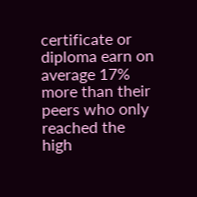certificate or diploma earn on average 17% more than their peers who only reached the high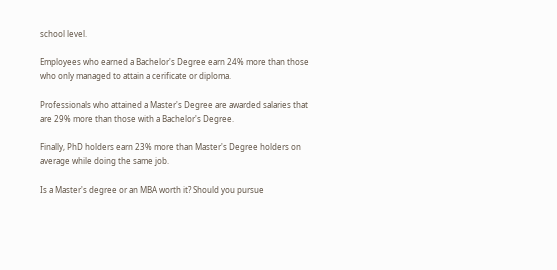school level.

Employees who earned a Bachelor's Degree earn 24% more than those who only managed to attain a cerificate or diploma.

Professionals who attained a Master's Degree are awarded salaries that are 29% more than those with a Bachelor's Degree.

Finally, PhD holders earn 23% more than Master's Degree holders on average while doing the same job.

Is a Master's degree or an MBA worth it? Should you pursue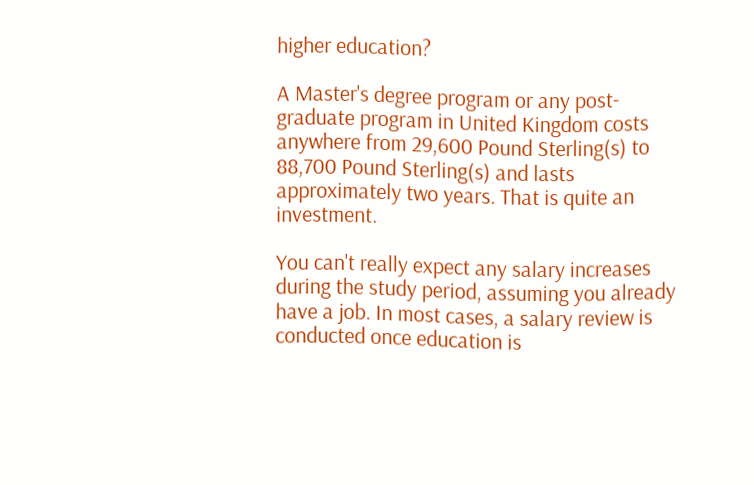higher education?

A Master's degree program or any post-graduate program in United Kingdom costs anywhere from 29,600 Pound Sterling(s) to 88,700 Pound Sterling(s) and lasts approximately two years. That is quite an investment.

You can't really expect any salary increases during the study period, assuming you already have a job. In most cases, a salary review is conducted once education is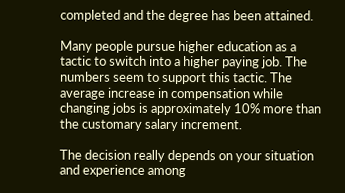completed and the degree has been attained.

Many people pursue higher education as a tactic to switch into a higher paying job. The numbers seem to support this tactic. The average increase in compensation while changing jobs is approximately 10% more than the customary salary increment.

The decision really depends on your situation and experience among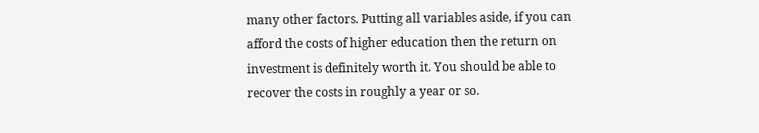many other factors. Putting all variables aside, if you can afford the costs of higher education then the return on investment is definitely worth it. You should be able to recover the costs in roughly a year or so.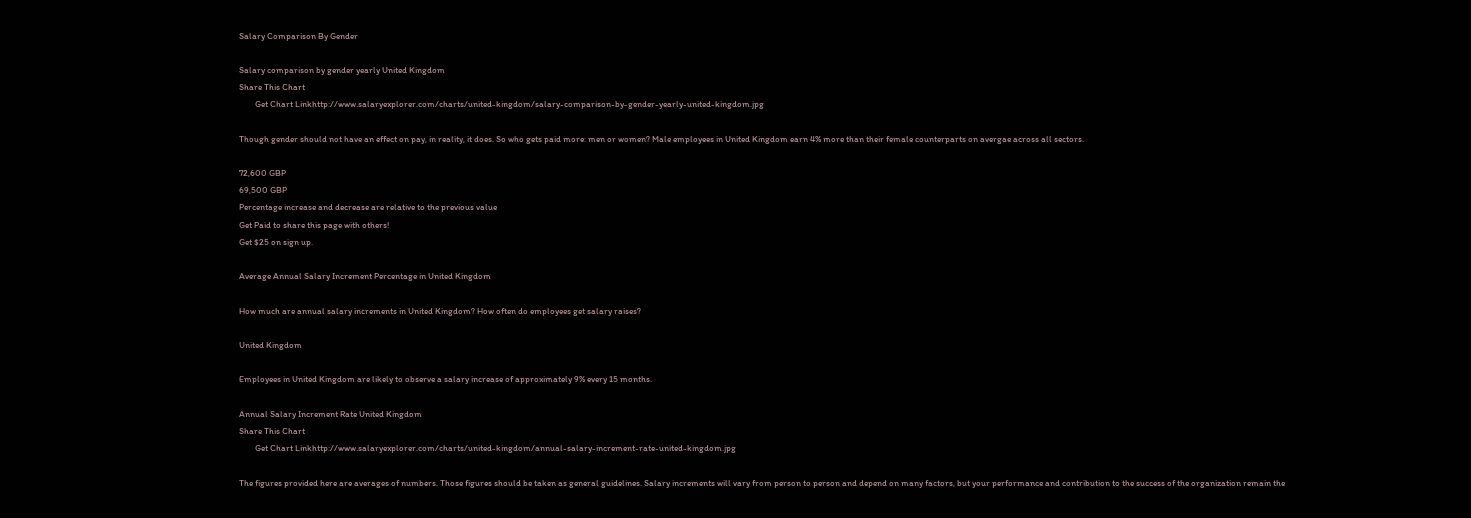Salary Comparison By Gender

Salary comparison by gender yearly United Kingdom
Share This Chart
        Get Chart Linkhttp://www.salaryexplorer.com/charts/united-kingdom/salary-comparison-by-gender-yearly-united-kingdom.jpg

Though gender should not have an effect on pay, in reality, it does. So who gets paid more: men or women? Male employees in United Kingdom earn 4% more than their female counterparts on avergae across all sectors.

72,600 GBP
69,500 GBP
Percentage increase and decrease are relative to the previous value
Get Paid to share this page with others!
Get $25 on sign up.

Average Annual Salary Increment Percentage in United Kingdom

How much are annual salary increments in United Kingdom? How often do employees get salary raises?

United Kingdom

Employees in United Kingdom are likely to observe a salary increase of approximately 9% every 15 months.

Annual Salary Increment Rate United Kingdom
Share This Chart
        Get Chart Linkhttp://www.salaryexplorer.com/charts/united-kingdom/annual-salary-increment-rate-united-kingdom.jpg

The figures provided here are averages of numbers. Those figures should be taken as general guidelines. Salary increments will vary from person to person and depend on many factors, but your performance and contribution to the success of the organization remain the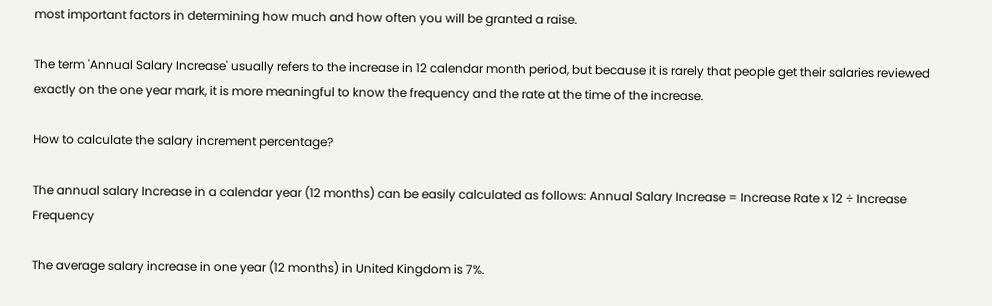most important factors in determining how much and how often you will be granted a raise.

The term 'Annual Salary Increase' usually refers to the increase in 12 calendar month period, but because it is rarely that people get their salaries reviewed exactly on the one year mark, it is more meaningful to know the frequency and the rate at the time of the increase.

How to calculate the salary increment percentage?

The annual salary Increase in a calendar year (12 months) can be easily calculated as follows: Annual Salary Increase = Increase Rate x 12 ÷ Increase Frequency

The average salary increase in one year (12 months) in United Kingdom is 7%.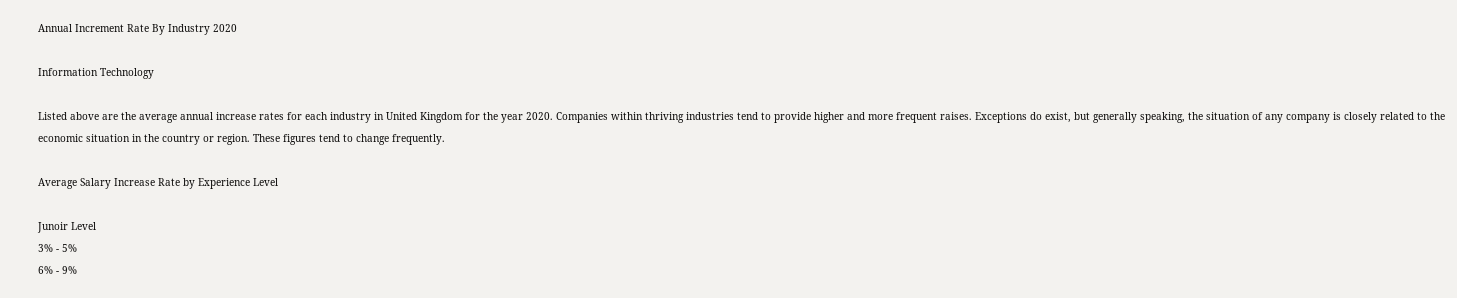Annual Increment Rate By Industry 2020

Information Technology

Listed above are the average annual increase rates for each industry in United Kingdom for the year 2020. Companies within thriving industries tend to provide higher and more frequent raises. Exceptions do exist, but generally speaking, the situation of any company is closely related to the economic situation in the country or region. These figures tend to change frequently.

Average Salary Increase Rate by Experience Level

Junoir Level
3% - 5%
6% - 9%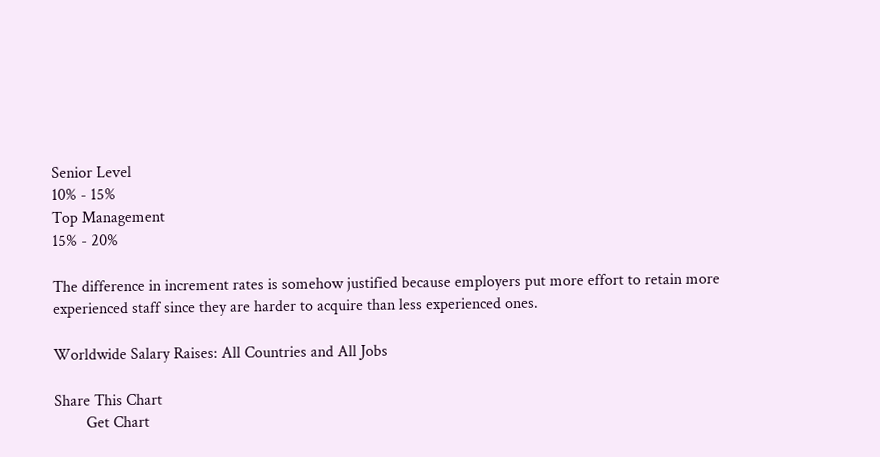Senior Level
10% - 15%
Top Management
15% - 20%

The difference in increment rates is somehow justified because employers put more effort to retain more experienced staff since they are harder to acquire than less experienced ones.

Worldwide Salary Raises: All Countries and All Jobs

Share This Chart
        Get Chart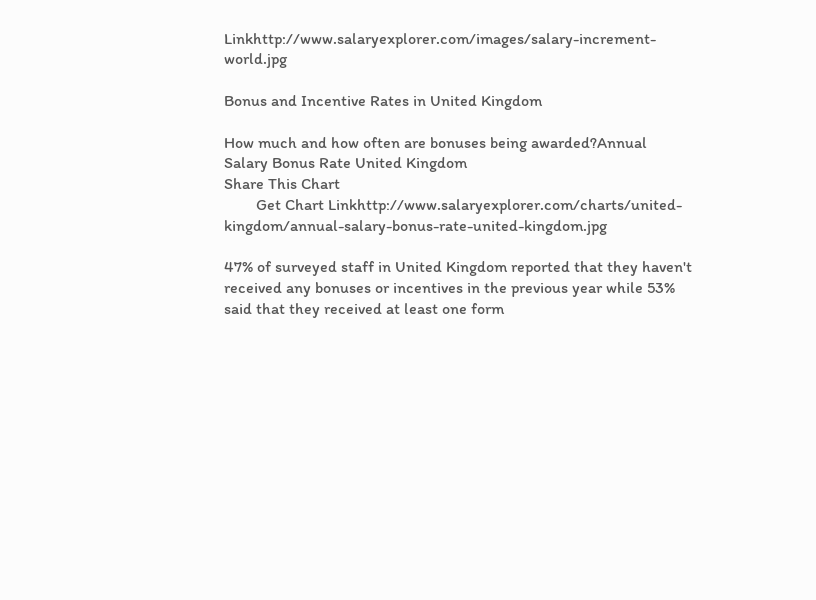Linkhttp://www.salaryexplorer.com/images/salary-increment-world.jpg

Bonus and Incentive Rates in United Kingdom

How much and how often are bonuses being awarded?Annual Salary Bonus Rate United Kingdom
Share This Chart
        Get Chart Linkhttp://www.salaryexplorer.com/charts/united-kingdom/annual-salary-bonus-rate-united-kingdom.jpg

47% of surveyed staff in United Kingdom reported that they haven't received any bonuses or incentives in the previous year while 53% said that they received at least one form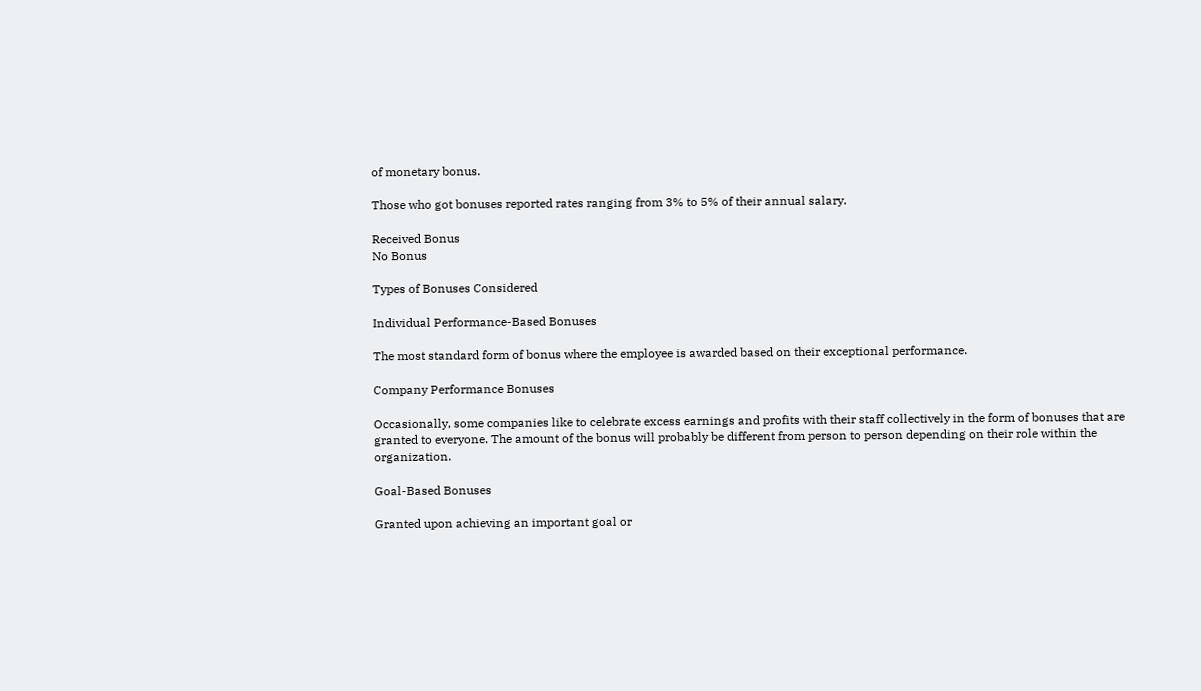of monetary bonus.

Those who got bonuses reported rates ranging from 3% to 5% of their annual salary.

Received Bonus
No Bonus

Types of Bonuses Considered

Individual Performance-Based Bonuses

The most standard form of bonus where the employee is awarded based on their exceptional performance.

Company Performance Bonuses

Occasionally, some companies like to celebrate excess earnings and profits with their staff collectively in the form of bonuses that are granted to everyone. The amount of the bonus will probably be different from person to person depending on their role within the organization.

Goal-Based Bonuses

Granted upon achieving an important goal or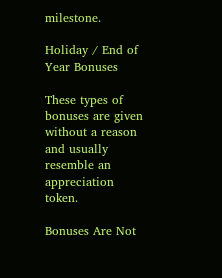milestone.

Holiday / End of Year Bonuses

These types of bonuses are given without a reason and usually resemble an appreciation token.

Bonuses Are Not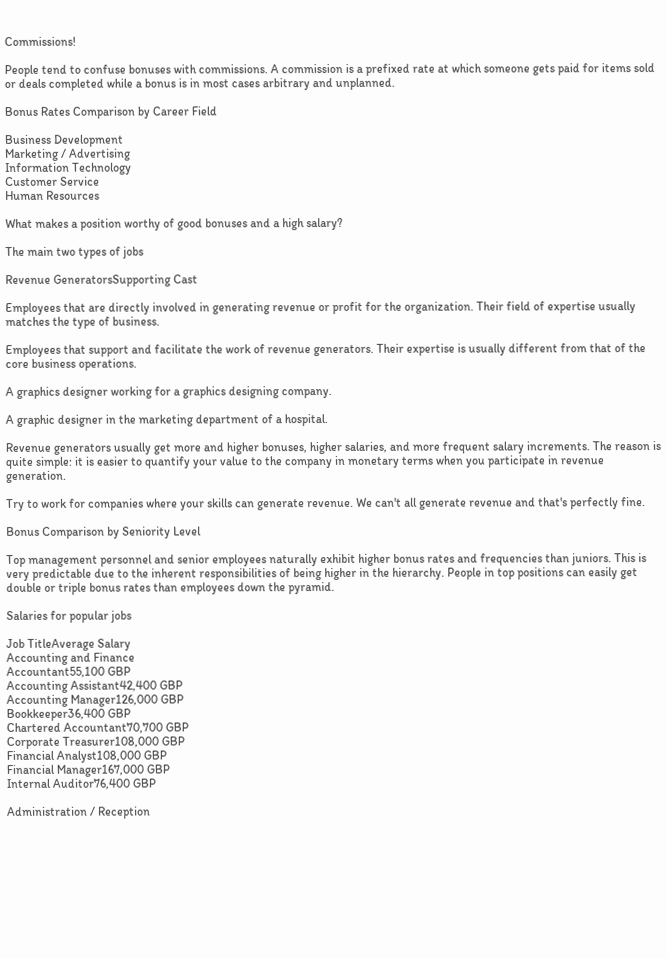Commissions!

People tend to confuse bonuses with commissions. A commission is a prefixed rate at which someone gets paid for items sold or deals completed while a bonus is in most cases arbitrary and unplanned.

Bonus Rates Comparison by Career Field

Business Development
Marketing / Advertising
Information Technology
Customer Service
Human Resources

What makes a position worthy of good bonuses and a high salary?

The main two types of jobs

Revenue GeneratorsSupporting Cast

Employees that are directly involved in generating revenue or profit for the organization. Their field of expertise usually matches the type of business.

Employees that support and facilitate the work of revenue generators. Their expertise is usually different from that of the core business operations.

A graphics designer working for a graphics designing company.

A graphic designer in the marketing department of a hospital.

Revenue generators usually get more and higher bonuses, higher salaries, and more frequent salary increments. The reason is quite simple: it is easier to quantify your value to the company in monetary terms when you participate in revenue generation.

Try to work for companies where your skills can generate revenue. We can't all generate revenue and that's perfectly fine.

Bonus Comparison by Seniority Level

Top management personnel and senior employees naturally exhibit higher bonus rates and frequencies than juniors. This is very predictable due to the inherent responsibilities of being higher in the hierarchy. People in top positions can easily get double or triple bonus rates than employees down the pyramid.

Salaries for popular jobs

Job TitleAverage Salary
Accounting and Finance
Accountant55,100 GBP
Accounting Assistant42,400 GBP
Accounting Manager126,000 GBP
Bookkeeper36,400 GBP
Chartered Accountant70,700 GBP
Corporate Treasurer108,000 GBP
Financial Analyst108,000 GBP
Financial Manager167,000 GBP
Internal Auditor76,400 GBP

Administration / Reception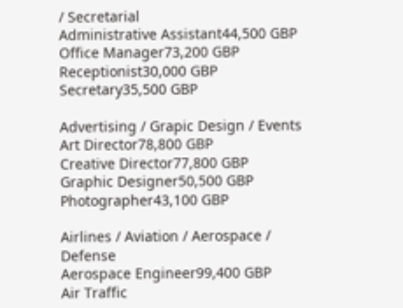/ Secretarial
Administrative Assistant44,500 GBP
Office Manager73,200 GBP
Receptionist30,000 GBP
Secretary35,500 GBP

Advertising / Grapic Design / Events
Art Director78,800 GBP
Creative Director77,800 GBP
Graphic Designer50,500 GBP
Photographer43,100 GBP

Airlines / Aviation / Aerospace / Defense
Aerospace Engineer99,400 GBP
Air Traffic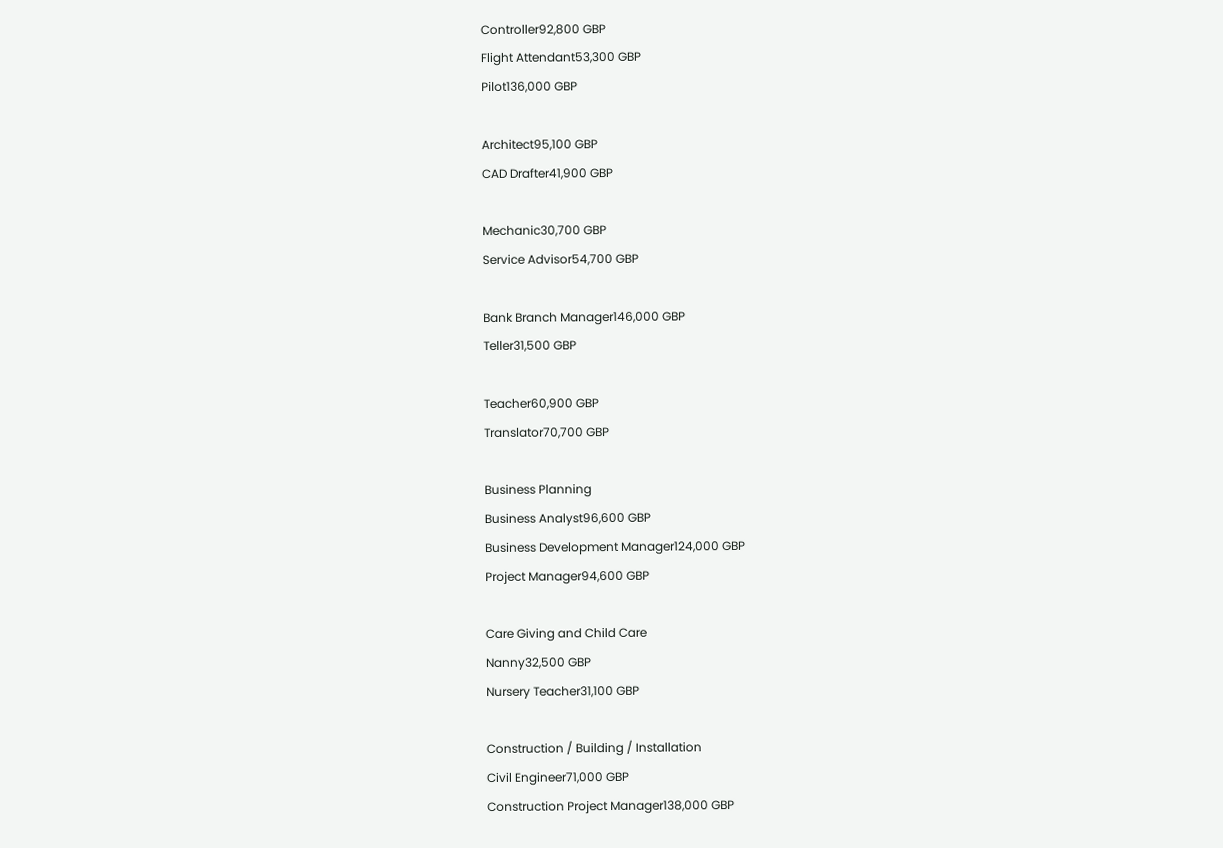Controller92,800 GBP
Flight Attendant53,300 GBP
Pilot136,000 GBP

Architect95,100 GBP
CAD Drafter41,900 GBP

Mechanic30,700 GBP
Service Advisor54,700 GBP

Bank Branch Manager146,000 GBP
Teller31,500 GBP

Teacher60,900 GBP
Translator70,700 GBP

Business Planning
Business Analyst96,600 GBP
Business Development Manager124,000 GBP
Project Manager94,600 GBP

Care Giving and Child Care
Nanny32,500 GBP
Nursery Teacher31,100 GBP

Construction / Building / Installation
Civil Engineer71,000 GBP
Construction Project Manager138,000 GBP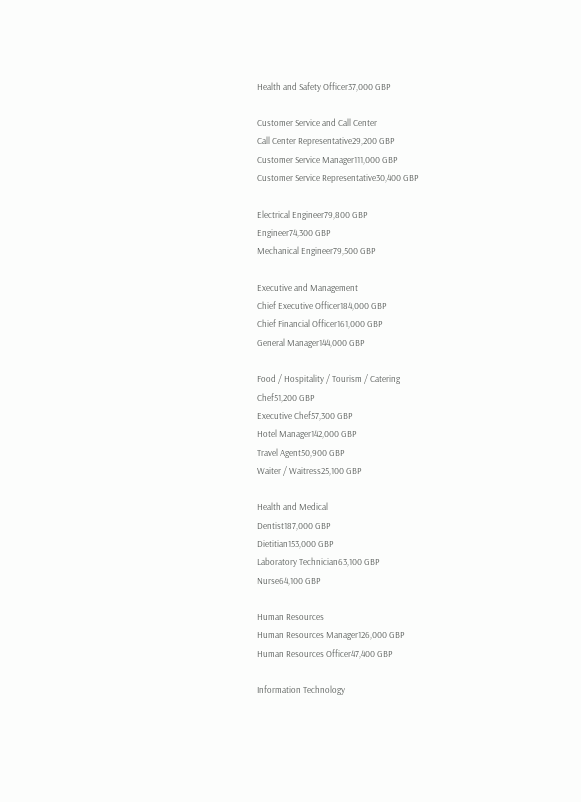Health and Safety Officer37,000 GBP

Customer Service and Call Center
Call Center Representative29,200 GBP
Customer Service Manager111,000 GBP
Customer Service Representative30,400 GBP

Electrical Engineer79,800 GBP
Engineer74,300 GBP
Mechanical Engineer79,500 GBP

Executive and Management
Chief Executive Officer184,000 GBP
Chief Financial Officer161,000 GBP
General Manager144,000 GBP

Food / Hospitality / Tourism / Catering
Chef51,200 GBP
Executive Chef57,300 GBP
Hotel Manager142,000 GBP
Travel Agent50,900 GBP
Waiter / Waitress25,100 GBP

Health and Medical
Dentist187,000 GBP
Dietitian153,000 GBP
Laboratory Technician63,100 GBP
Nurse64,100 GBP

Human Resources
Human Resources Manager126,000 GBP
Human Resources Officer47,400 GBP

Information Technology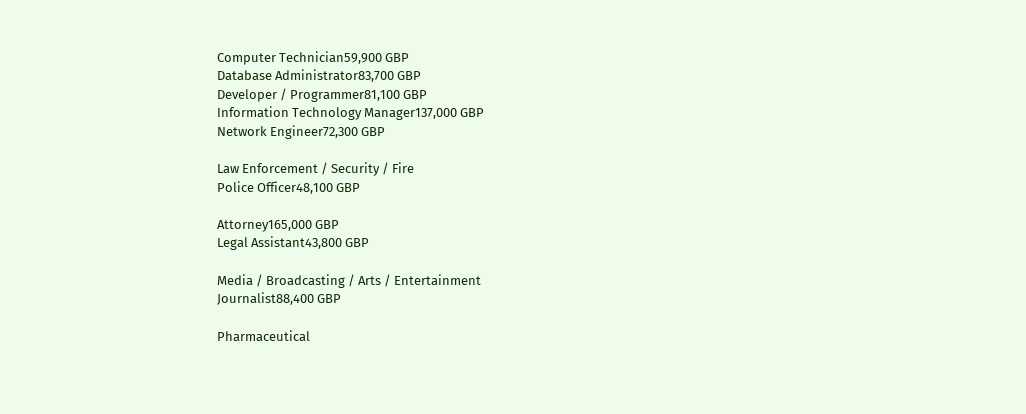Computer Technician59,900 GBP
Database Administrator83,700 GBP
Developer / Programmer81,100 GBP
Information Technology Manager137,000 GBP
Network Engineer72,300 GBP

Law Enforcement / Security / Fire
Police Officer48,100 GBP

Attorney165,000 GBP
Legal Assistant43,800 GBP

Media / Broadcasting / Arts / Entertainment
Journalist88,400 GBP

Pharmaceutical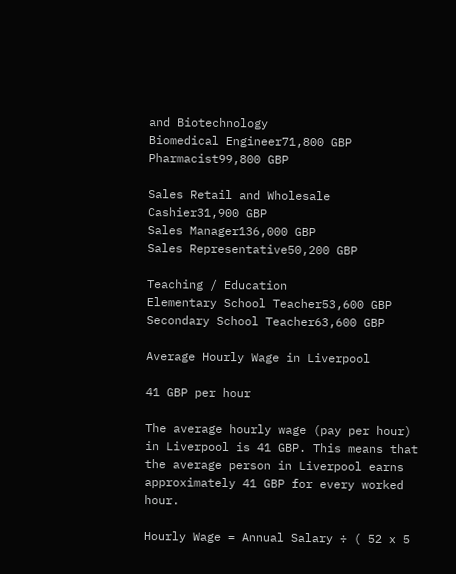and Biotechnology
Biomedical Engineer71,800 GBP
Pharmacist99,800 GBP

Sales Retail and Wholesale
Cashier31,900 GBP
Sales Manager136,000 GBP
Sales Representative50,200 GBP

Teaching / Education
Elementary School Teacher53,600 GBP
Secondary School Teacher63,600 GBP

Average Hourly Wage in Liverpool

41 GBP per hour

The average hourly wage (pay per hour) in Liverpool is 41 GBP. This means that the average person in Liverpool earns approximately 41 GBP for every worked hour.

Hourly Wage = Annual Salary ÷ ( 52 x 5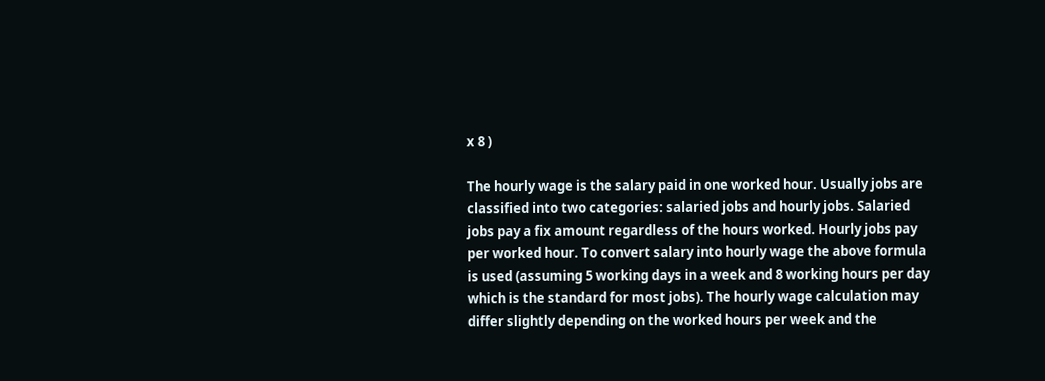x 8 )

The hourly wage is the salary paid in one worked hour. Usually jobs are classified into two categories: salaried jobs and hourly jobs. Salaried jobs pay a fix amount regardless of the hours worked. Hourly jobs pay per worked hour. To convert salary into hourly wage the above formula is used (assuming 5 working days in a week and 8 working hours per day which is the standard for most jobs). The hourly wage calculation may differ slightly depending on the worked hours per week and the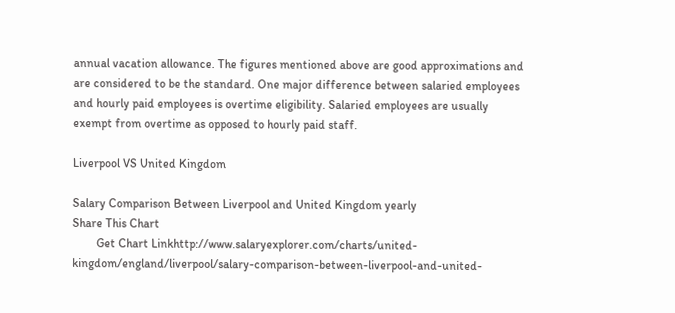annual vacation allowance. The figures mentioned above are good approximations and are considered to be the standard. One major difference between salaried employees and hourly paid employees is overtime eligibility. Salaried employees are usually exempt from overtime as opposed to hourly paid staff.

Liverpool VS United Kingdom

Salary Comparison Between Liverpool and United Kingdom yearly
Share This Chart
        Get Chart Linkhttp://www.salaryexplorer.com/charts/united-kingdom/england/liverpool/salary-comparison-between-liverpool-and-united-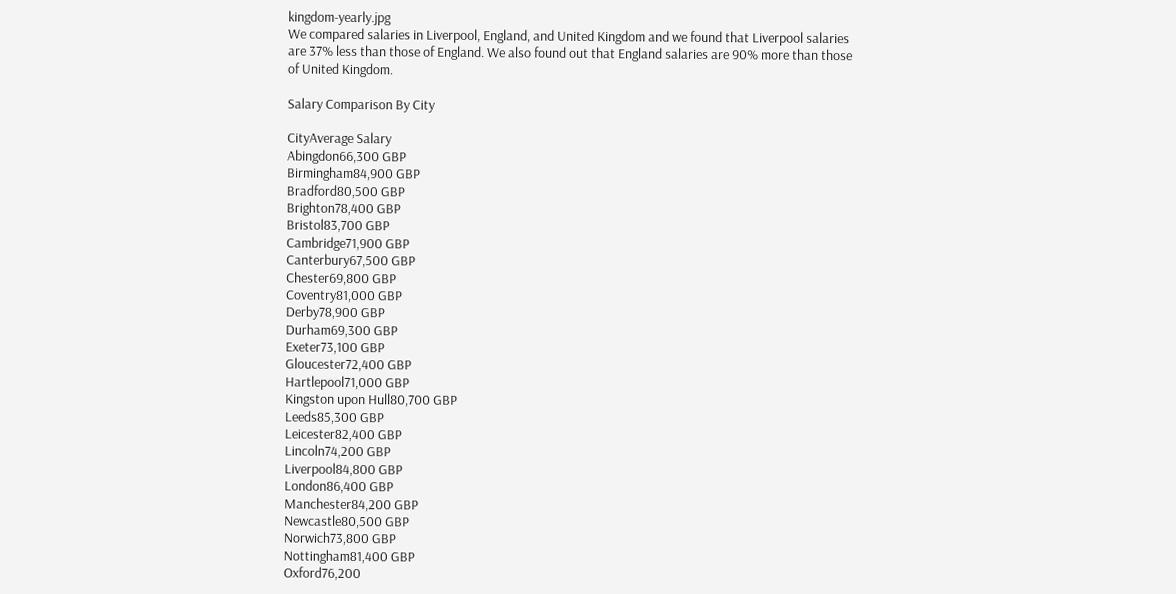kingdom-yearly.jpg
We compared salaries in Liverpool, England, and United Kingdom and we found that Liverpool salaries are 37% less than those of England. We also found out that England salaries are 90% more than those of United Kingdom.

Salary Comparison By City

CityAverage Salary
Abingdon66,300 GBP
Birmingham84,900 GBP
Bradford80,500 GBP
Brighton78,400 GBP
Bristol83,700 GBP
Cambridge71,900 GBP
Canterbury67,500 GBP
Chester69,800 GBP
Coventry81,000 GBP
Derby78,900 GBP
Durham69,300 GBP
Exeter73,100 GBP
Gloucester72,400 GBP
Hartlepool71,000 GBP
Kingston upon Hull80,700 GBP
Leeds85,300 GBP
Leicester82,400 GBP
Lincoln74,200 GBP
Liverpool84,800 GBP
London86,400 GBP
Manchester84,200 GBP
Newcastle80,500 GBP
Norwich73,800 GBP
Nottingham81,400 GBP
Oxford76,200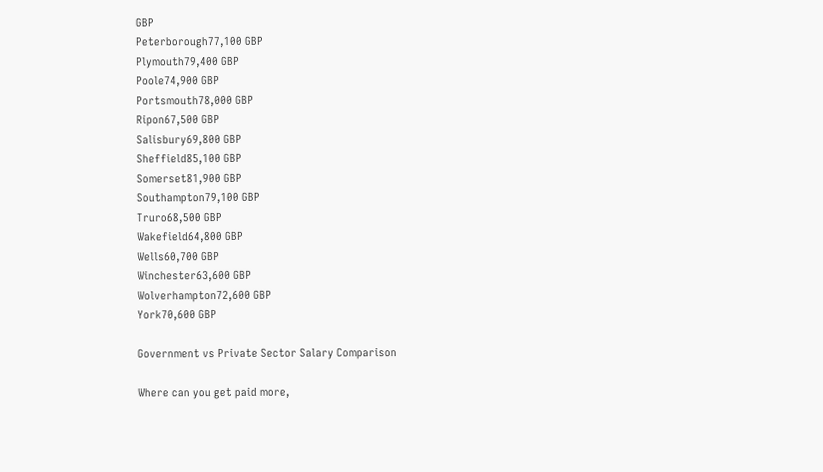GBP
Peterborough77,100 GBP
Plymouth79,400 GBP
Poole74,900 GBP
Portsmouth78,000 GBP
Ripon67,500 GBP
Salisbury69,800 GBP
Sheffield85,100 GBP
Somerset81,900 GBP
Southampton79,100 GBP
Truro68,500 GBP
Wakefield64,800 GBP
Wells60,700 GBP
Winchester63,600 GBP
Wolverhampton72,600 GBP
York70,600 GBP

Government vs Private Sector Salary Comparison

Where can you get paid more,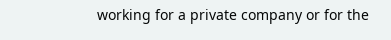working for a private company or for the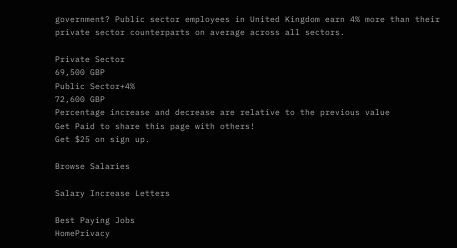government? Public sector employees in United Kingdom earn 4% more than their private sector counterparts on average across all sectors.

Private Sector
69,500 GBP
Public Sector+4%
72,600 GBP
Percentage increase and decrease are relative to the previous value
Get Paid to share this page with others!
Get $25 on sign up.

Browse Salaries

Salary Increase Letters

Best Paying Jobs
HomePrivacy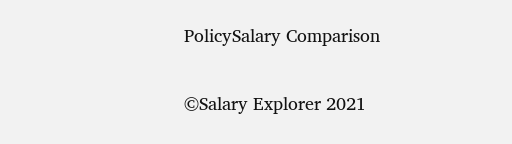PolicySalary Comparison

©Salary Explorer 2021